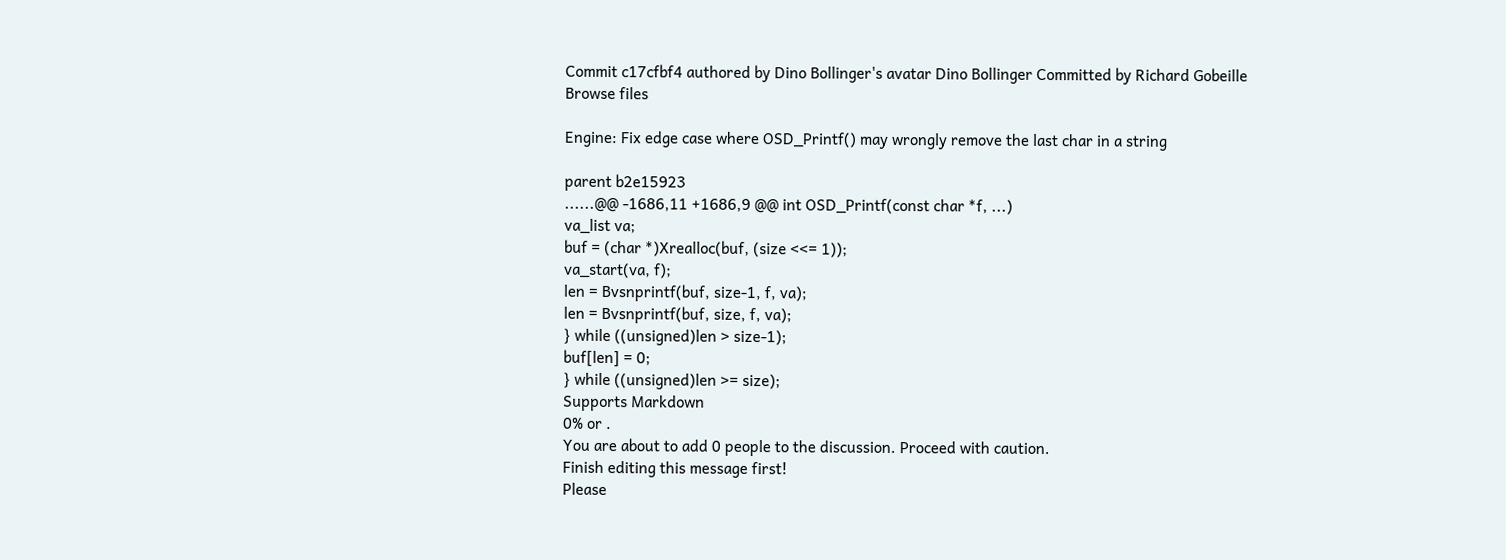Commit c17cfbf4 authored by Dino Bollinger's avatar Dino Bollinger Committed by Richard Gobeille
Browse files

Engine: Fix edge case where OSD_Printf() may wrongly remove the last char in a string

parent b2e15923
......@@ -1686,11 +1686,9 @@ int OSD_Printf(const char *f, ...)
va_list va;
buf = (char *)Xrealloc(buf, (size <<= 1));
va_start(va, f);
len = Bvsnprintf(buf, size-1, f, va);
len = Bvsnprintf(buf, size, f, va);
} while ((unsigned)len > size-1);
buf[len] = 0;
} while ((unsigned)len >= size);
Supports Markdown
0% or .
You are about to add 0 people to the discussion. Proceed with caution.
Finish editing this message first!
Please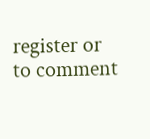register or to comment